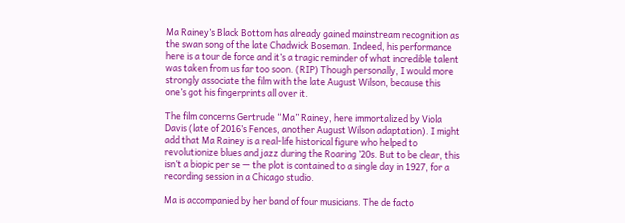Ma Rainey’s Black Bottom has already gained mainstream recognition as the swan song of the late Chadwick Boseman. Indeed, his performance here is a tour de force and it’s a tragic reminder of what incredible talent was taken from us far too soon. (RIP) Though personally, I would more strongly associate the film with the late August Wilson, because this one’s got his fingerprints all over it.

The film concerns Gertrude “Ma” Rainey, here immortalized by Viola Davis (late of 2016’s Fences, another August Wilson adaptation). I might add that Ma Rainey is a real-life historical figure who helped to revolutionize blues and jazz during the Roaring ’20s. But to be clear, this isn’t a biopic per se — the plot is contained to a single day in 1927, for a recording session in a Chicago studio.

Ma is accompanied by her band of four musicians. The de facto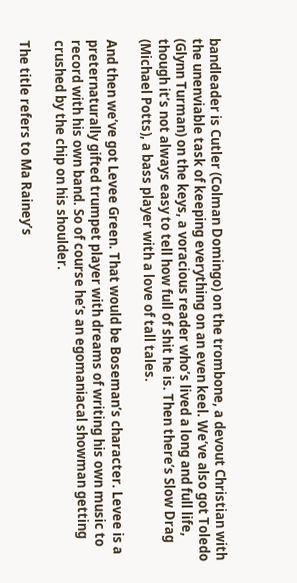bandleader is Cutler (Colman Domingo) on the trombone, a devout Christian with the unenviable task of keeping everything on an even keel. We’ve also got Toledo (Glynn Turman) on the keys, a voracious reader who’s lived a long and full life, though it’s not always easy to tell how full of shit he is. Then there’s Slow Drag (Michael Potts), a bass player with a love of tall tales.

And then we’ve got Levee Green. That would be Boseman’s character. Levee is a preternaturally gifted trumpet player with dreams of writing his own music to record with his own band. So of course he’s an egomaniacal showman getting crushed by the chip on his shoulder.

The title refers to Ma Rainey’s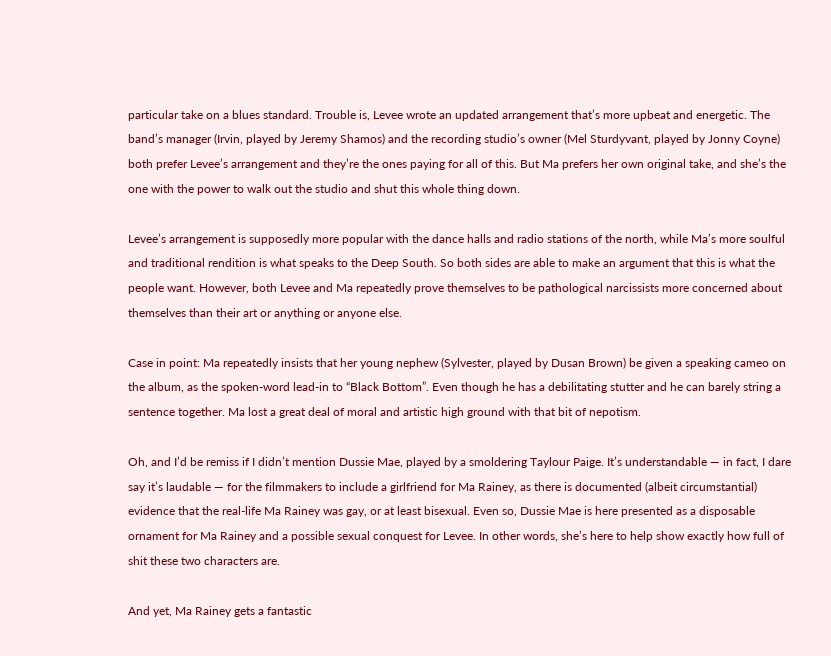particular take on a blues standard. Trouble is, Levee wrote an updated arrangement that’s more upbeat and energetic. The band’s manager (Irvin, played by Jeremy Shamos) and the recording studio’s owner (Mel Sturdyvant, played by Jonny Coyne) both prefer Levee’s arrangement and they’re the ones paying for all of this. But Ma prefers her own original take, and she’s the one with the power to walk out the studio and shut this whole thing down.

Levee’s arrangement is supposedly more popular with the dance halls and radio stations of the north, while Ma’s more soulful and traditional rendition is what speaks to the Deep South. So both sides are able to make an argument that this is what the people want. However, both Levee and Ma repeatedly prove themselves to be pathological narcissists more concerned about themselves than their art or anything or anyone else.

Case in point: Ma repeatedly insists that her young nephew (Sylvester, played by Dusan Brown) be given a speaking cameo on the album, as the spoken-word lead-in to “Black Bottom”. Even though he has a debilitating stutter and he can barely string a sentence together. Ma lost a great deal of moral and artistic high ground with that bit of nepotism.

Oh, and I’d be remiss if I didn’t mention Dussie Mae, played by a smoldering Taylour Paige. It’s understandable — in fact, I dare say it’s laudable — for the filmmakers to include a girlfriend for Ma Rainey, as there is documented (albeit circumstantial) evidence that the real-life Ma Rainey was gay, or at least bisexual. Even so, Dussie Mae is here presented as a disposable ornament for Ma Rainey and a possible sexual conquest for Levee. In other words, she’s here to help show exactly how full of shit these two characters are.

And yet, Ma Rainey gets a fantastic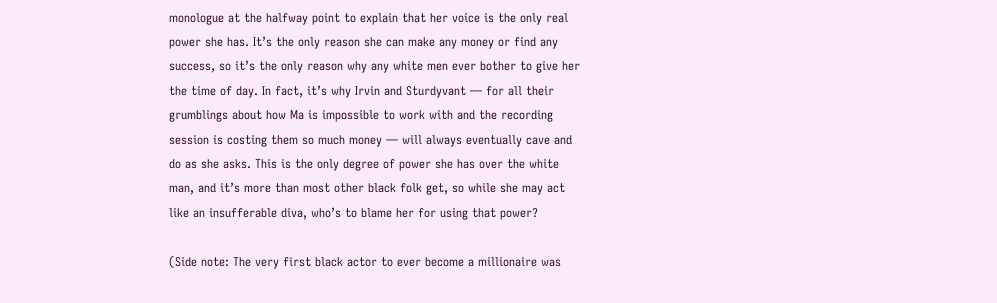monologue at the halfway point to explain that her voice is the only real power she has. It’s the only reason she can make any money or find any success, so it’s the only reason why any white men ever bother to give her the time of day. In fact, it’s why Irvin and Sturdyvant — for all their grumblings about how Ma is impossible to work with and the recording session is costing them so much money — will always eventually cave and do as she asks. This is the only degree of power she has over the white man, and it’s more than most other black folk get, so while she may act like an insufferable diva, who’s to blame her for using that power?

(Side note: The very first black actor to ever become a millionaire was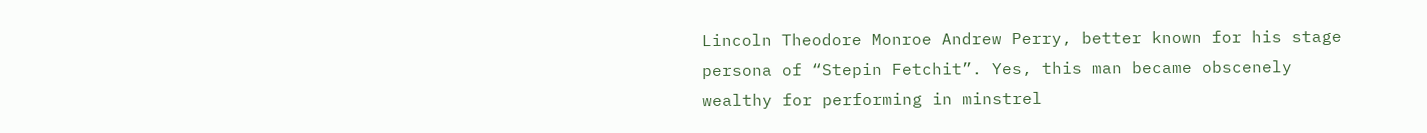Lincoln Theodore Monroe Andrew Perry, better known for his stage persona of “Stepin Fetchit”. Yes, this man became obscenely wealthy for performing in minstrel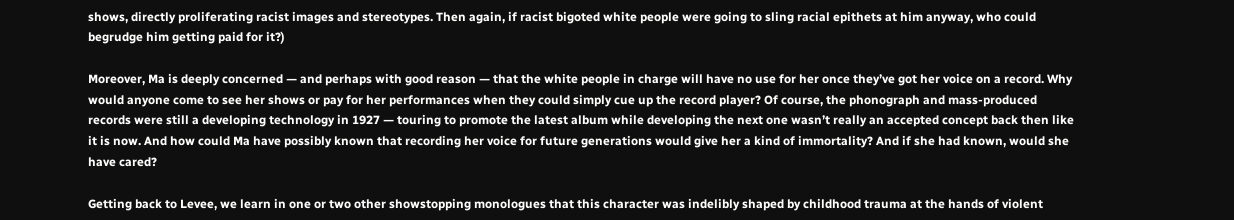shows, directly proliferating racist images and stereotypes. Then again, if racist bigoted white people were going to sling racial epithets at him anyway, who could begrudge him getting paid for it?)

Moreover, Ma is deeply concerned — and perhaps with good reason — that the white people in charge will have no use for her once they’ve got her voice on a record. Why would anyone come to see her shows or pay for her performances when they could simply cue up the record player? Of course, the phonograph and mass-produced records were still a developing technology in 1927 — touring to promote the latest album while developing the next one wasn’t really an accepted concept back then like it is now. And how could Ma have possibly known that recording her voice for future generations would give her a kind of immortality? And if she had known, would she have cared?

Getting back to Levee, we learn in one or two other showstopping monologues that this character was indelibly shaped by childhood trauma at the hands of violent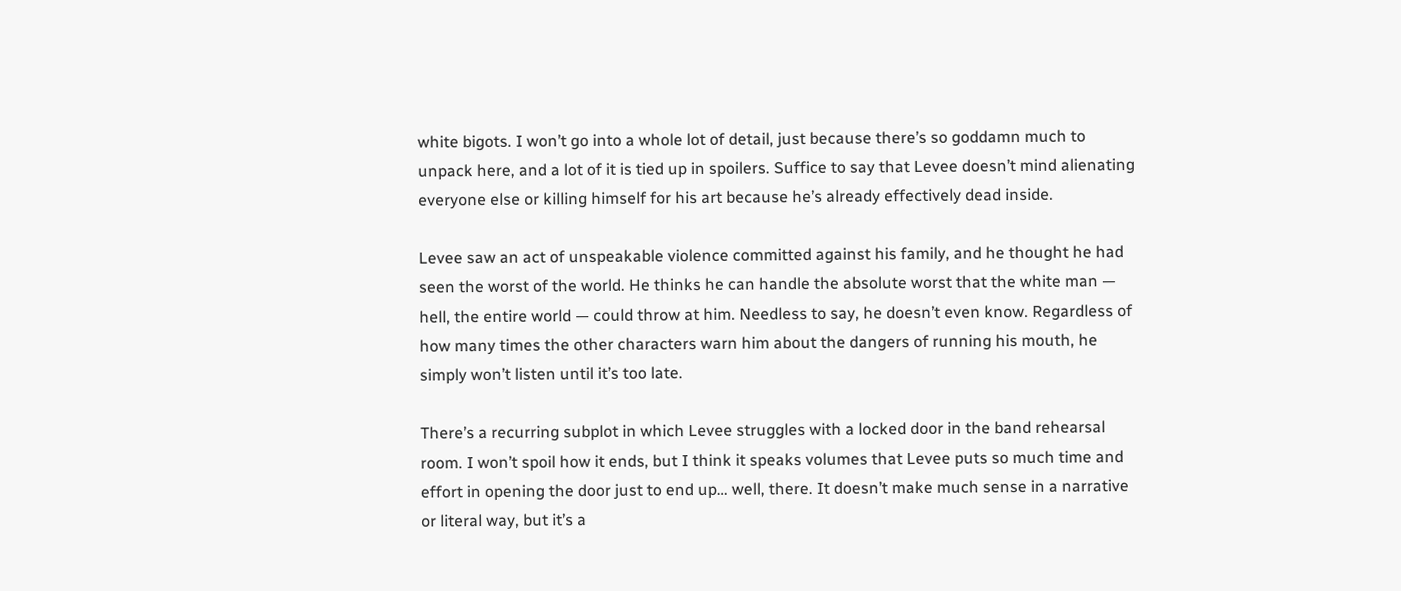white bigots. I won’t go into a whole lot of detail, just because there’s so goddamn much to unpack here, and a lot of it is tied up in spoilers. Suffice to say that Levee doesn’t mind alienating everyone else or killing himself for his art because he’s already effectively dead inside.

Levee saw an act of unspeakable violence committed against his family, and he thought he had seen the worst of the world. He thinks he can handle the absolute worst that the white man — hell, the entire world — could throw at him. Needless to say, he doesn’t even know. Regardless of how many times the other characters warn him about the dangers of running his mouth, he simply won’t listen until it’s too late.

There’s a recurring subplot in which Levee struggles with a locked door in the band rehearsal room. I won’t spoil how it ends, but I think it speaks volumes that Levee puts so much time and effort in opening the door just to end up… well, there. It doesn’t make much sense in a narrative or literal way, but it’s a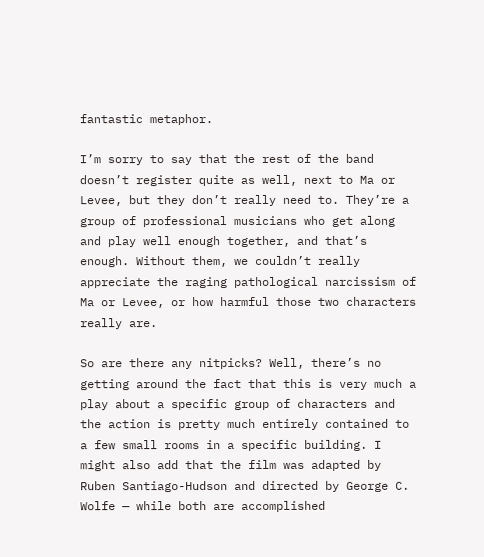fantastic metaphor.

I’m sorry to say that the rest of the band doesn’t register quite as well, next to Ma or Levee, but they don’t really need to. They’re a group of professional musicians who get along and play well enough together, and that’s enough. Without them, we couldn’t really appreciate the raging pathological narcissism of Ma or Levee, or how harmful those two characters really are.

So are there any nitpicks? Well, there’s no getting around the fact that this is very much a play about a specific group of characters and the action is pretty much entirely contained to a few small rooms in a specific building. I might also add that the film was adapted by Ruben Santiago-Hudson and directed by George C. Wolfe — while both are accomplished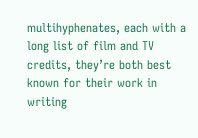multihyphenates, each with a long list of film and TV credits, they’re both best known for their work in writing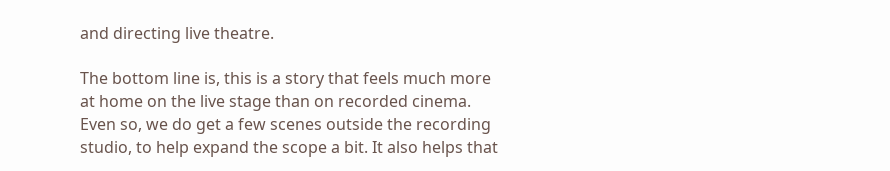and directing live theatre.

The bottom line is, this is a story that feels much more at home on the live stage than on recorded cinema. Even so, we do get a few scenes outside the recording studio, to help expand the scope a bit. It also helps that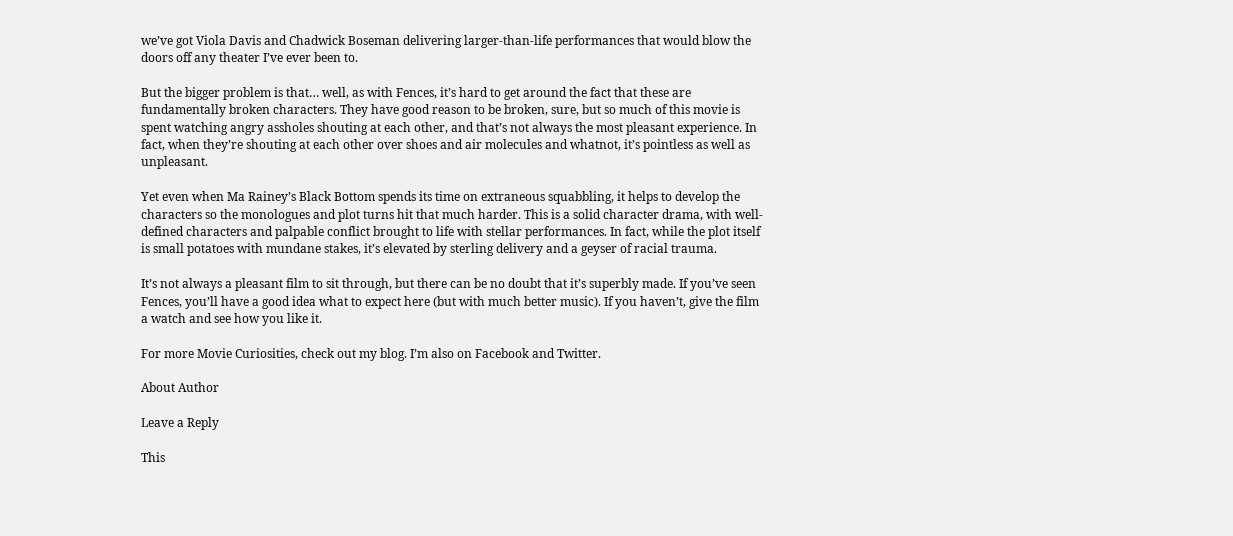we’ve got Viola Davis and Chadwick Boseman delivering larger-than-life performances that would blow the doors off any theater I’ve ever been to.

But the bigger problem is that… well, as with Fences, it’s hard to get around the fact that these are fundamentally broken characters. They have good reason to be broken, sure, but so much of this movie is spent watching angry assholes shouting at each other, and that’s not always the most pleasant experience. In fact, when they’re shouting at each other over shoes and air molecules and whatnot, it’s pointless as well as unpleasant.

Yet even when Ma Rainey’s Black Bottom spends its time on extraneous squabbling, it helps to develop the characters so the monologues and plot turns hit that much harder. This is a solid character drama, with well-defined characters and palpable conflict brought to life with stellar performances. In fact, while the plot itself is small potatoes with mundane stakes, it’s elevated by sterling delivery and a geyser of racial trauma.

It’s not always a pleasant film to sit through, but there can be no doubt that it’s superbly made. If you’ve seen Fences, you’ll have a good idea what to expect here (but with much better music). If you haven’t, give the film a watch and see how you like it.

For more Movie Curiosities, check out my blog. I’m also on Facebook and Twitter.

About Author

Leave a Reply

This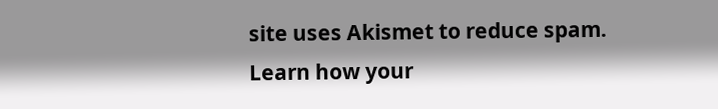site uses Akismet to reduce spam. Learn how your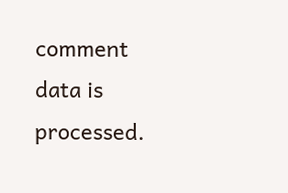comment data is processed.